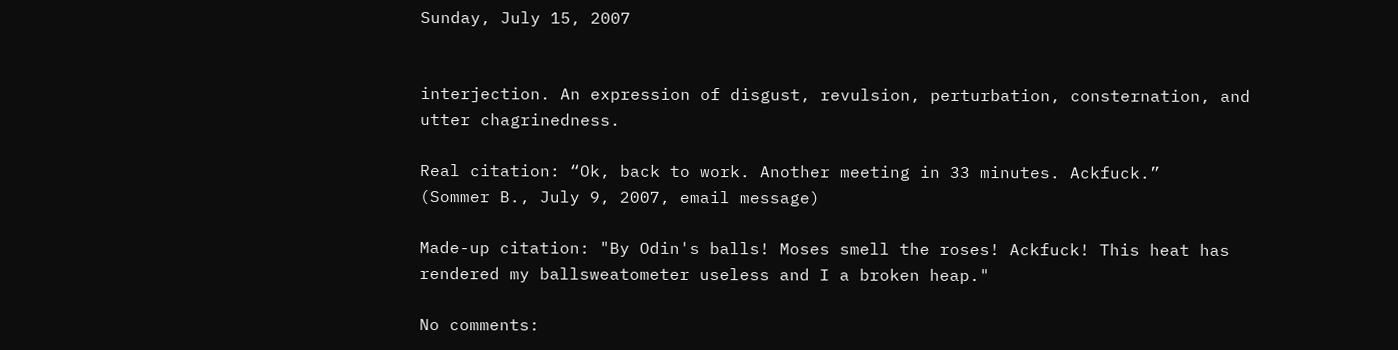Sunday, July 15, 2007


interjection. An expression of disgust, revulsion, perturbation, consternation, and utter chagrinedness.

Real citation: “Ok, back to work. Another meeting in 33 minutes. Ackfuck.”
(Sommer B., July 9, 2007, email message)

Made-up citation: "By Odin's balls! Moses smell the roses! Ackfuck! This heat has rendered my ballsweatometer useless and I a broken heap."

No comments: